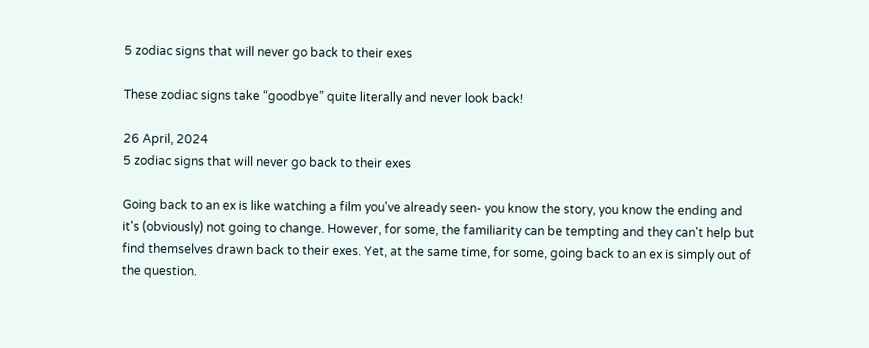5 zodiac signs that will never go back to their exes

These zodiac signs take “goodbye” quite literally and never look back!

26 April, 2024
5 zodiac signs that will never go back to their exes

Going back to an ex is like watching a film you've already seen- you know the story, you know the ending and it's (obviously) not going to change. However, for some, the familiarity can be tempting and they can't help but find themselves drawn back to their exes. Yet, at the same time, for some, going back to an ex is simply out of the question.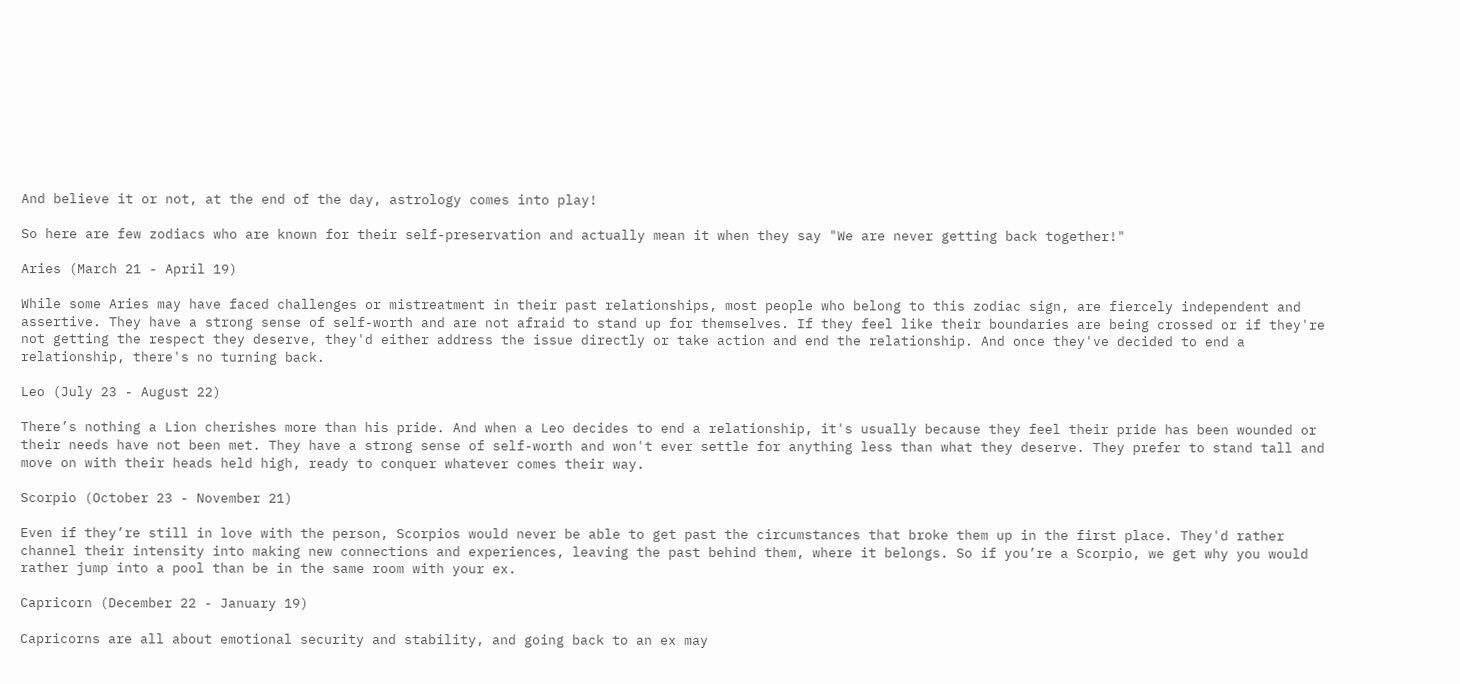And believe it or not, at the end of the day, astrology comes into play!

So here are few zodiacs who are known for their self-preservation and actually mean it when they say "We are never getting back together!"

Aries (March 21 - April 19)

While some Aries may have faced challenges or mistreatment in their past relationships, most people who belong to this zodiac sign, are fiercely independent and assertive. They have a strong sense of self-worth and are not afraid to stand up for themselves. If they feel like their boundaries are being crossed or if they're not getting the respect they deserve, they'd either address the issue directly or take action and end the relationship. And once they've decided to end a relationship, there's no turning back.

Leo (July 23 - August 22)

There’s nothing a Lion cherishes more than his pride. And when a Leo decides to end a relationship, it's usually because they feel their pride has been wounded or their needs have not been met. They have a strong sense of self-worth and won't ever settle for anything less than what they deserve. They prefer to stand tall and move on with their heads held high, ready to conquer whatever comes their way.

Scorpio (October 23 - November 21)

Even if they’re still in love with the person, Scorpios would never be able to get past the circumstances that broke them up in the first place. They'd rather channel their intensity into making new connections and experiences, leaving the past behind them, where it belongs. So if you’re a Scorpio, we get why you would rather jump into a pool than be in the same room with your ex.

Capricorn (December 22 - January 19)

Capricorns are all about emotional security and stability, and going back to an ex may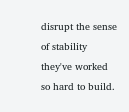disrupt the sense of stability they've worked so hard to build.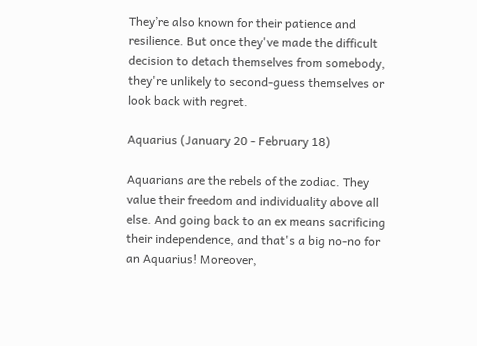They’re also known for their patience and resilience. But once they've made the difficult decision to detach themselves from somebody, they're unlikely to second-guess themselves or look back with regret.

Aquarius (January 20 - February 18)

Aquarians are the rebels of the zodiac. They value their freedom and individuality above all else. And going back to an ex means sacrificing their independence, and that's a big no-no for an Aquarius! Moreover,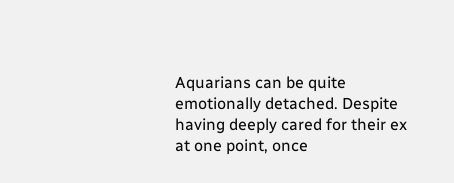Aquarians can be quite emotionally detached. Despite having deeply cared for their ex at one point, once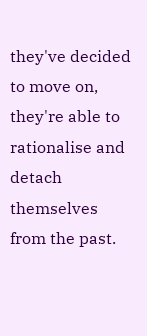they've decided to move on, they're able to rationalise and detach themselves from the past.